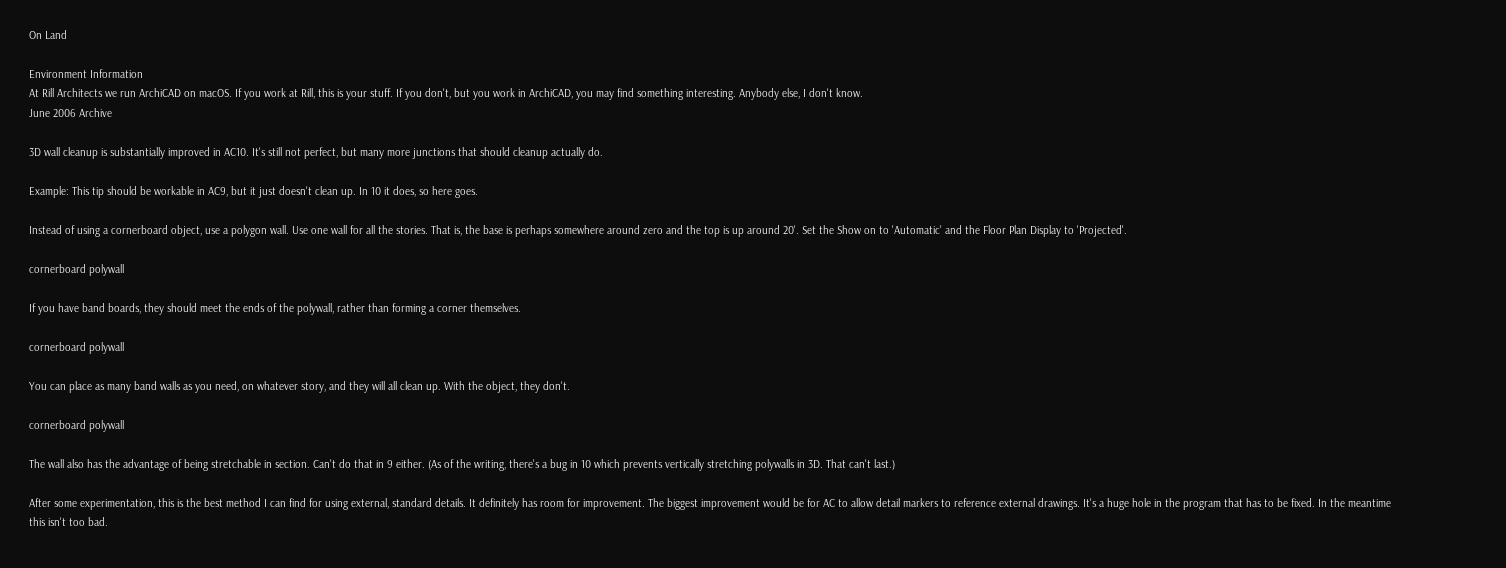On Land

Environment Information
At Rill Architects we run ArchiCAD on macOS. If you work at Rill, this is your stuff. If you don't, but you work in ArchiCAD, you may find something interesting. Anybody else, I don't know.
June 2006 Archive

3D wall cleanup is substantially improved in AC10. It's still not perfect, but many more junctions that should cleanup actually do.

Example: This tip should be workable in AC9, but it just doesn't clean up. In 10 it does, so here goes.

Instead of using a cornerboard object, use a polygon wall. Use one wall for all the stories. That is, the base is perhaps somewhere around zero and the top is up around 20'. Set the Show on to 'Automatic' and the Floor Plan Display to 'Projected'.

cornerboard polywall

If you have band boards, they should meet the ends of the polywall, rather than forming a corner themselves.

cornerboard polywall

You can place as many band walls as you need, on whatever story, and they will all clean up. With the object, they don't.

cornerboard polywall

The wall also has the advantage of being stretchable in section. Can't do that in 9 either. (As of the writing, there's a bug in 10 which prevents vertically stretching polywalls in 3D. That can't last.)

After some experimentation, this is the best method I can find for using external, standard details. It definitely has room for improvement. The biggest improvement would be for AC to allow detail markers to reference external drawings. It's a huge hole in the program that has to be fixed. In the meantime this isn't too bad.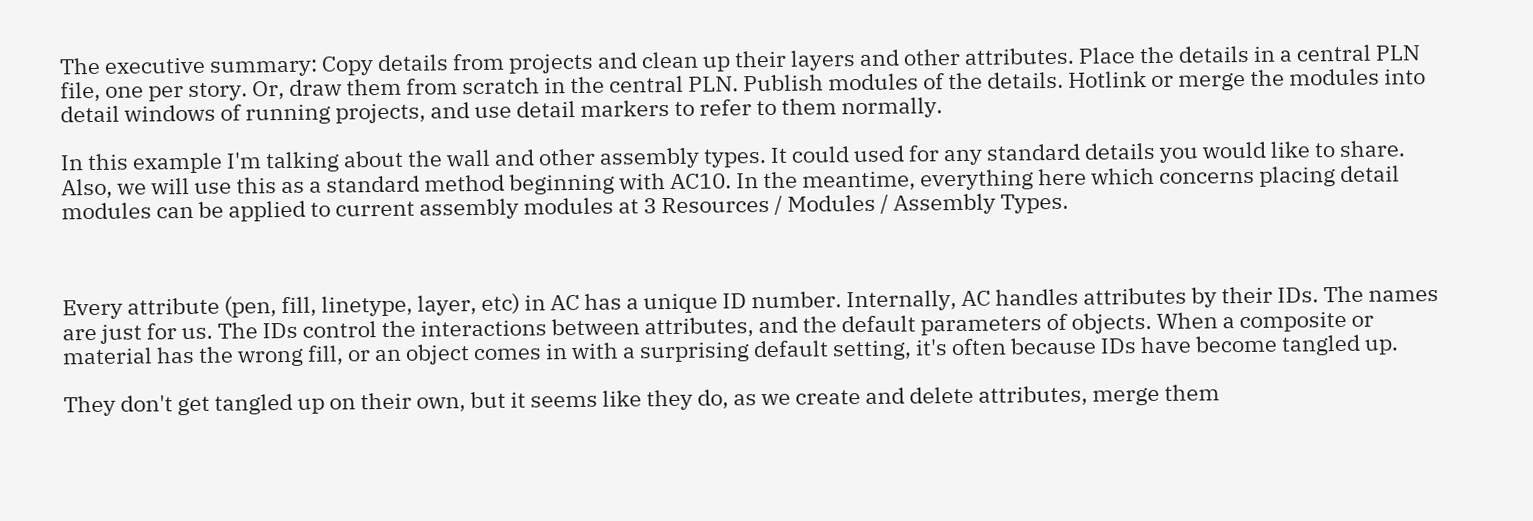The executive summary: Copy details from projects and clean up their layers and other attributes. Place the details in a central PLN file, one per story. Or, draw them from scratch in the central PLN. Publish modules of the details. Hotlink or merge the modules into detail windows of running projects, and use detail markers to refer to them normally.

In this example I'm talking about the wall and other assembly types. It could used for any standard details you would like to share. Also, we will use this as a standard method beginning with AC10. In the meantime, everything here which concerns placing detail modules can be applied to current assembly modules at 3 Resources / Modules / Assembly Types.



Every attribute (pen, fill, linetype, layer, etc) in AC has a unique ID number. Internally, AC handles attributes by their IDs. The names are just for us. The IDs control the interactions between attributes, and the default parameters of objects. When a composite or material has the wrong fill, or an object comes in with a surprising default setting, it's often because IDs have become tangled up.

They don't get tangled up on their own, but it seems like they do, as we create and delete attributes, merge them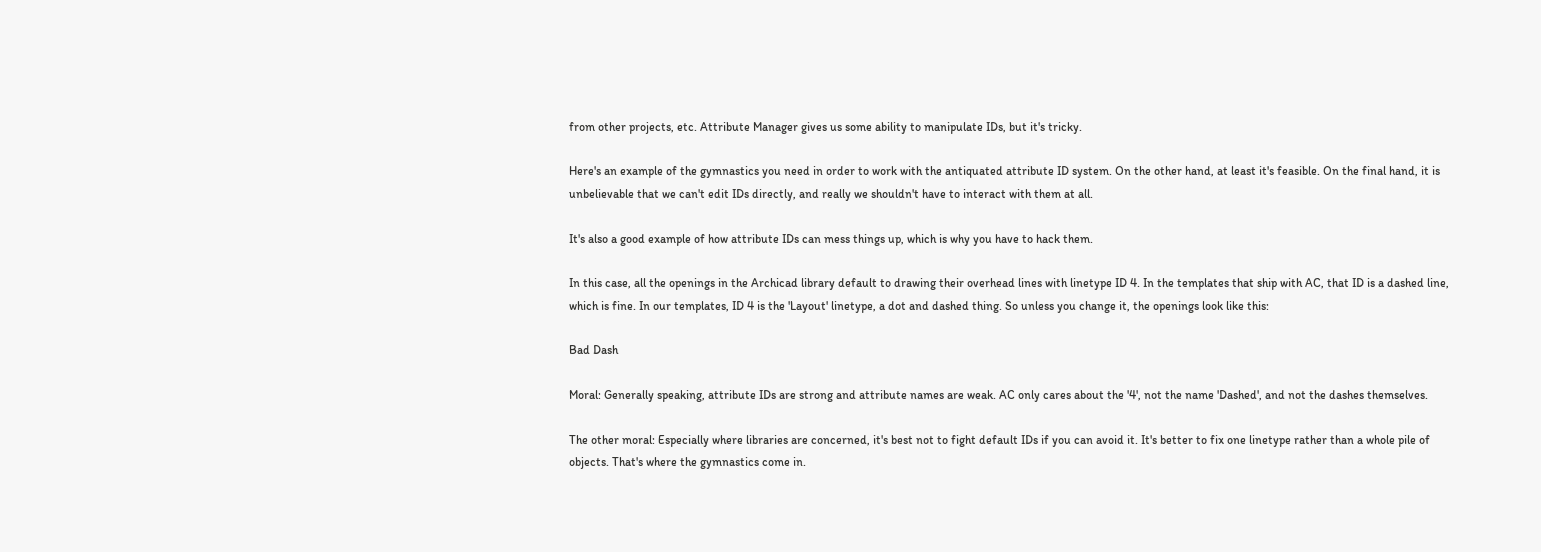from other projects, etc. Attribute Manager gives us some ability to manipulate IDs, but it's tricky.

Here's an example of the gymnastics you need in order to work with the antiquated attribute ID system. On the other hand, at least it's feasible. On the final hand, it is unbelievable that we can't edit IDs directly, and really we shouldn't have to interact with them at all.

It's also a good example of how attribute IDs can mess things up, which is why you have to hack them.

In this case, all the openings in the Archicad library default to drawing their overhead lines with linetype ID 4. In the templates that ship with AC, that ID is a dashed line, which is fine. In our templates, ID 4 is the 'Layout' linetype, a dot and dashed thing. So unless you change it, the openings look like this:

Bad Dash

Moral: Generally speaking, attribute IDs are strong and attribute names are weak. AC only cares about the '4', not the name 'Dashed', and not the dashes themselves.

The other moral: Especially where libraries are concerned, it's best not to fight default IDs if you can avoid it. It's better to fix one linetype rather than a whole pile of objects. That's where the gymnastics come in.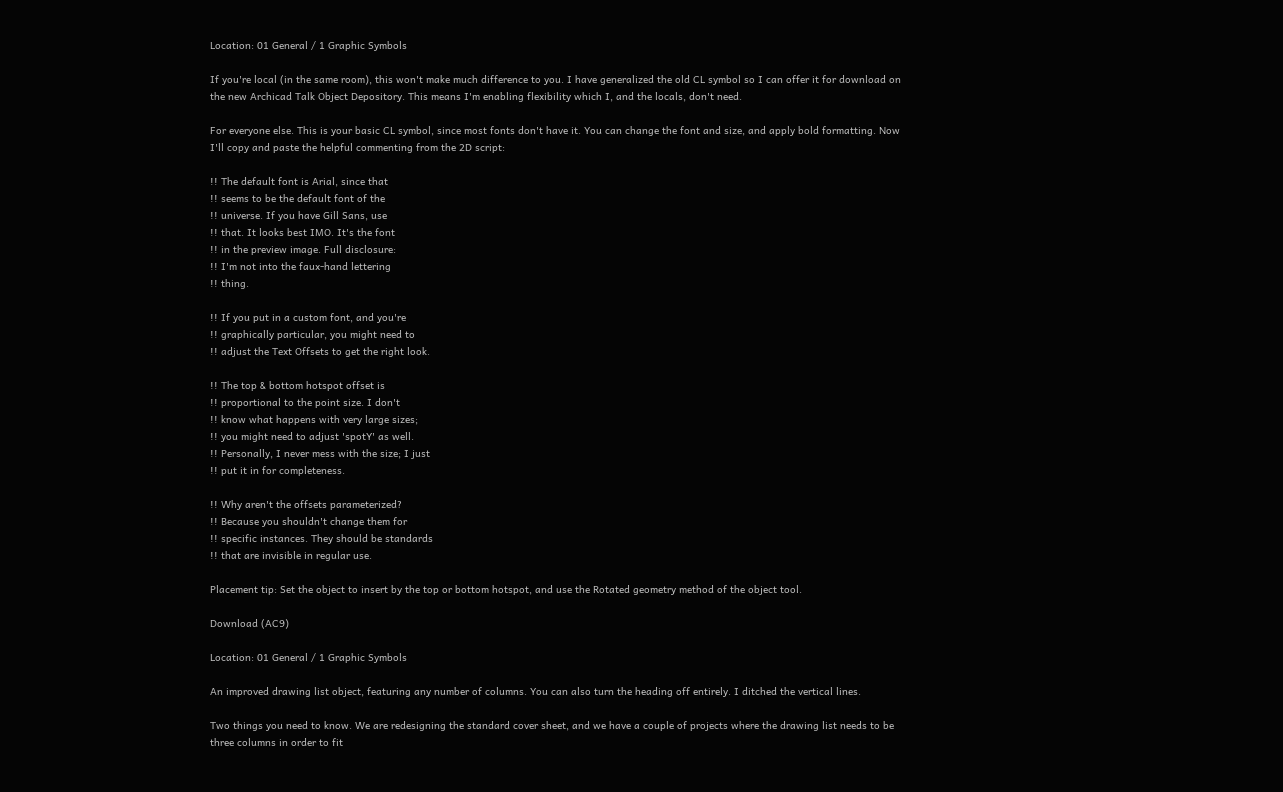Location: 01 General / 1 Graphic Symbols

If you're local (in the same room), this won't make much difference to you. I have generalized the old CL symbol so I can offer it for download on the new Archicad Talk Object Depository. This means I'm enabling flexibility which I, and the locals, don't need.

For everyone else. This is your basic CL symbol, since most fonts don't have it. You can change the font and size, and apply bold formatting. Now I'll copy and paste the helpful commenting from the 2D script:

!! The default font is Arial, since that
!! seems to be the default font of the
!! universe. If you have Gill Sans, use
!! that. It looks best IMO. It's the font
!! in the preview image. Full disclosure:
!! I'm not into the faux-hand lettering
!! thing.

!! If you put in a custom font, and you're
!! graphically particular, you might need to
!! adjust the Text Offsets to get the right look.

!! The top & bottom hotspot offset is
!! proportional to the point size. I don't
!! know what happens with very large sizes;
!! you might need to adjust 'spotY' as well.
!! Personally, I never mess with the size; I just
!! put it in for completeness.

!! Why aren't the offsets parameterized?
!! Because you shouldn't change them for
!! specific instances. They should be standards
!! that are invisible in regular use.

Placement tip: Set the object to insert by the top or bottom hotspot, and use the Rotated geometry method of the object tool.

Download (AC9)

Location: 01 General / 1 Graphic Symbols

An improved drawing list object, featuring any number of columns. You can also turn the heading off entirely. I ditched the vertical lines.

Two things you need to know. We are redesigning the standard cover sheet, and we have a couple of projects where the drawing list needs to be three columns in order to fit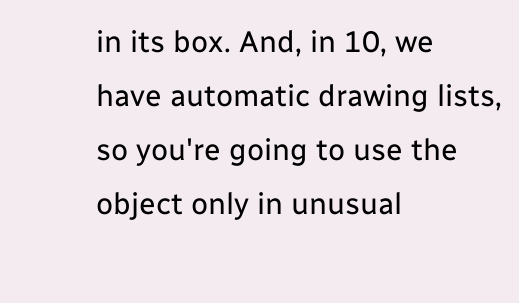in its box. And, in 10, we have automatic drawing lists, so you're going to use the object only in unusual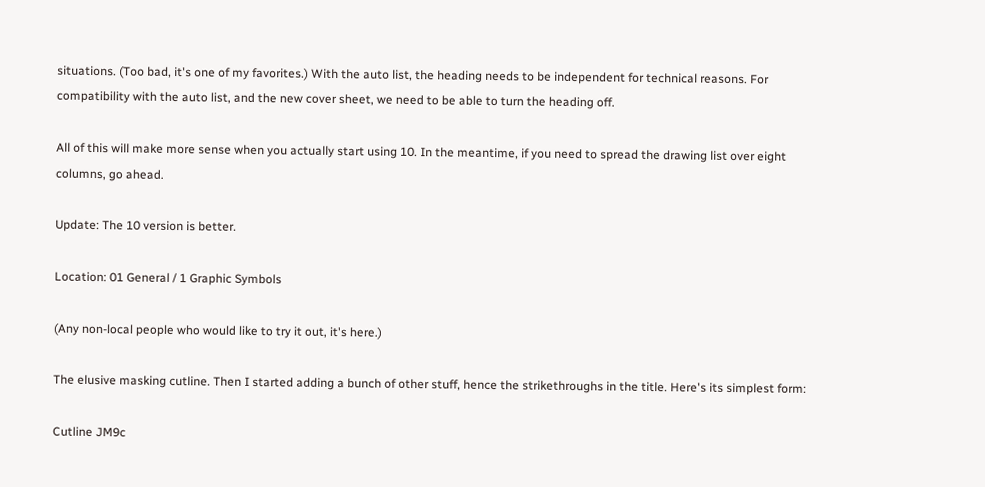situations. (Too bad, it's one of my favorites.) With the auto list, the heading needs to be independent for technical reasons. For compatibility with the auto list, and the new cover sheet, we need to be able to turn the heading off.

All of this will make more sense when you actually start using 10. In the meantime, if you need to spread the drawing list over eight columns, go ahead.

Update: The 10 version is better.

Location: 01 General / 1 Graphic Symbols

(Any non-local people who would like to try it out, it's here.)

The elusive masking cutline. Then I started adding a bunch of other stuff, hence the strikethroughs in the title. Here's its simplest form:

Cutline JM9c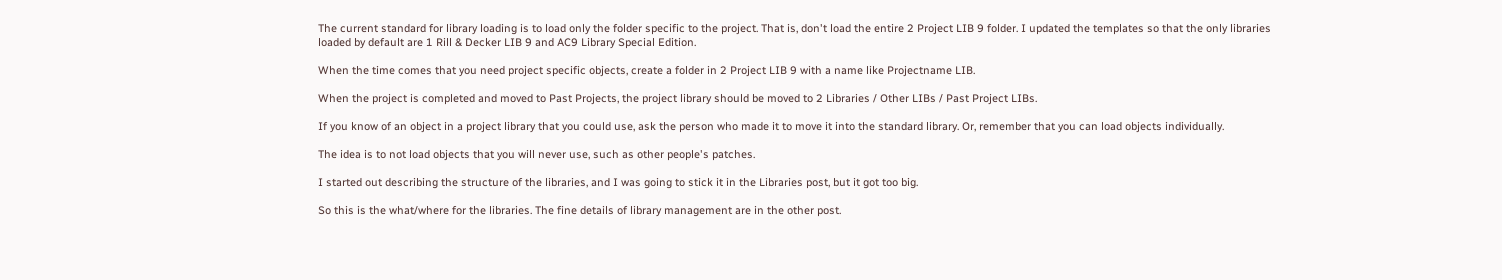The current standard for library loading is to load only the folder specific to the project. That is, don't load the entire 2 Project LIB 9 folder. I updated the templates so that the only libraries loaded by default are 1 Rill & Decker LIB 9 and AC9 Library Special Edition.

When the time comes that you need project specific objects, create a folder in 2 Project LIB 9 with a name like Projectname LIB.

When the project is completed and moved to Past Projects, the project library should be moved to 2 Libraries / Other LIBs / Past Project LIBs.

If you know of an object in a project library that you could use, ask the person who made it to move it into the standard library. Or, remember that you can load objects individually.

The idea is to not load objects that you will never use, such as other people's patches.

I started out describing the structure of the libraries, and I was going to stick it in the Libraries post, but it got too big.

So this is the what/where for the libraries. The fine details of library management are in the other post.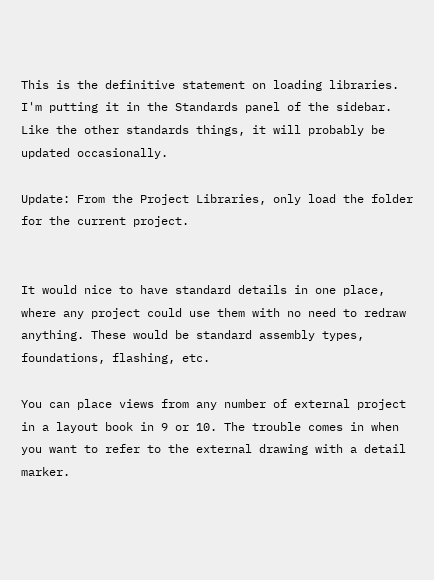This is the definitive statement on loading libraries. I'm putting it in the Standards panel of the sidebar. Like the other standards things, it will probably be updated occasionally.

Update: From the Project Libraries, only load the folder for the current project.


It would nice to have standard details in one place, where any project could use them with no need to redraw anything. These would be standard assembly types, foundations, flashing, etc.

You can place views from any number of external project in a layout book in 9 or 10. The trouble comes in when you want to refer to the external drawing with a detail marker.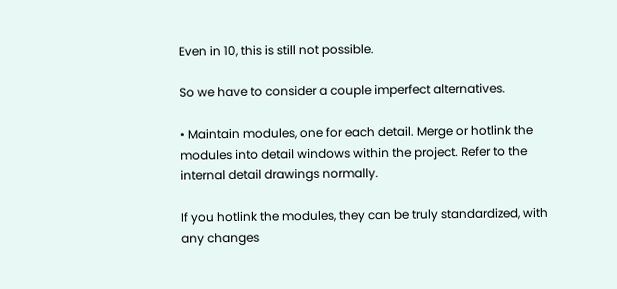Even in 10, this is still not possible.

So we have to consider a couple imperfect alternatives.

• Maintain modules, one for each detail. Merge or hotlink the modules into detail windows within the project. Refer to the internal detail drawings normally.

If you hotlink the modules, they can be truly standardized, with any changes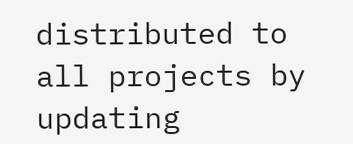distributed to all projects by updating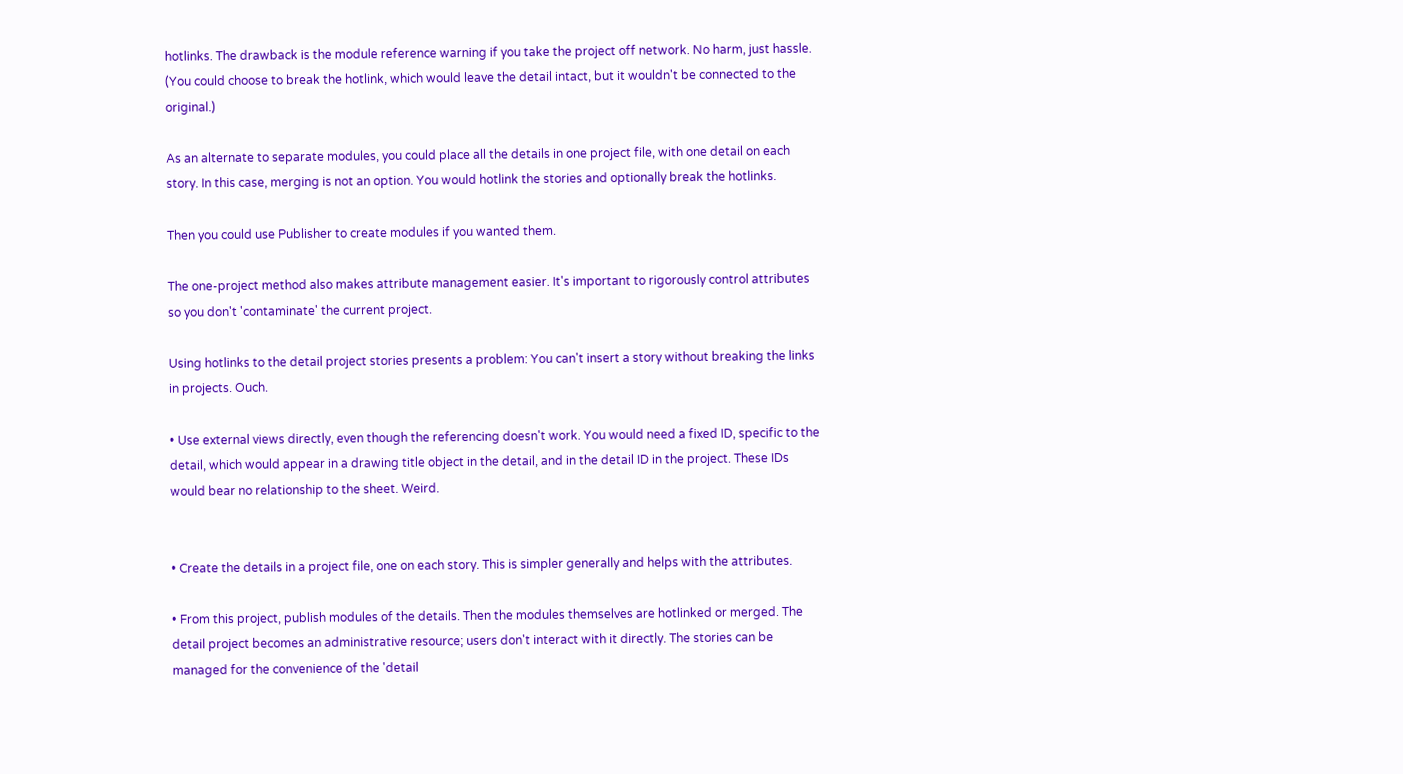hotlinks. The drawback is the module reference warning if you take the project off network. No harm, just hassle. (You could choose to break the hotlink, which would leave the detail intact, but it wouldn't be connected to the original.)

As an alternate to separate modules, you could place all the details in one project file, with one detail on each story. In this case, merging is not an option. You would hotlink the stories and optionally break the hotlinks.

Then you could use Publisher to create modules if you wanted them.

The one-project method also makes attribute management easier. It's important to rigorously control attributes so you don't 'contaminate' the current project.

Using hotlinks to the detail project stories presents a problem: You can't insert a story without breaking the links in projects. Ouch.

• Use external views directly, even though the referencing doesn't work. You would need a fixed ID, specific to the detail, which would appear in a drawing title object in the detail, and in the detail ID in the project. These IDs would bear no relationship to the sheet. Weird.


• Create the details in a project file, one on each story. This is simpler generally and helps with the attributes.

• From this project, publish modules of the details. Then the modules themselves are hotlinked or merged. The detail project becomes an administrative resource; users don't interact with it directly. The stories can be managed for the convenience of the 'detail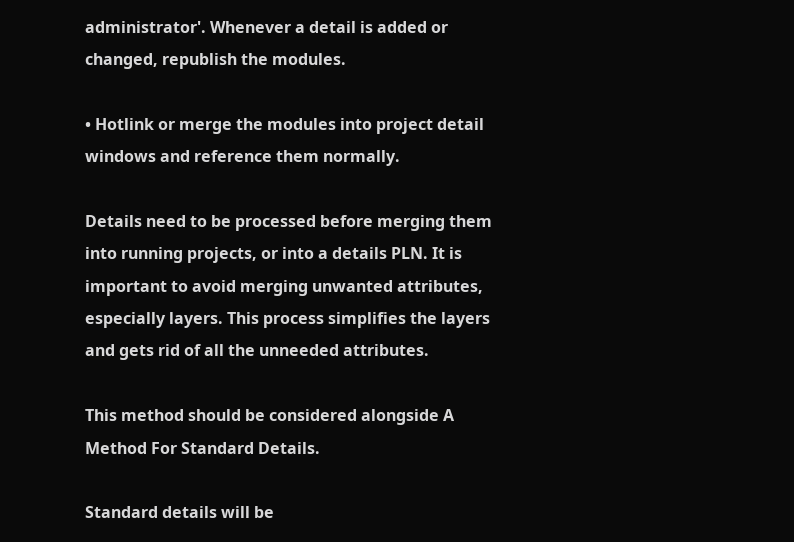administrator'. Whenever a detail is added or changed, republish the modules.

• Hotlink or merge the modules into project detail windows and reference them normally.

Details need to be processed before merging them into running projects, or into a details PLN. It is important to avoid merging unwanted attributes, especially layers. This process simplifies the layers and gets rid of all the unneeded attributes.

This method should be considered alongside A Method For Standard Details.

Standard details will be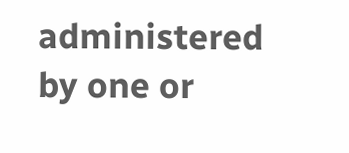administered by one or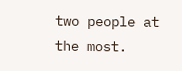two people at the most.